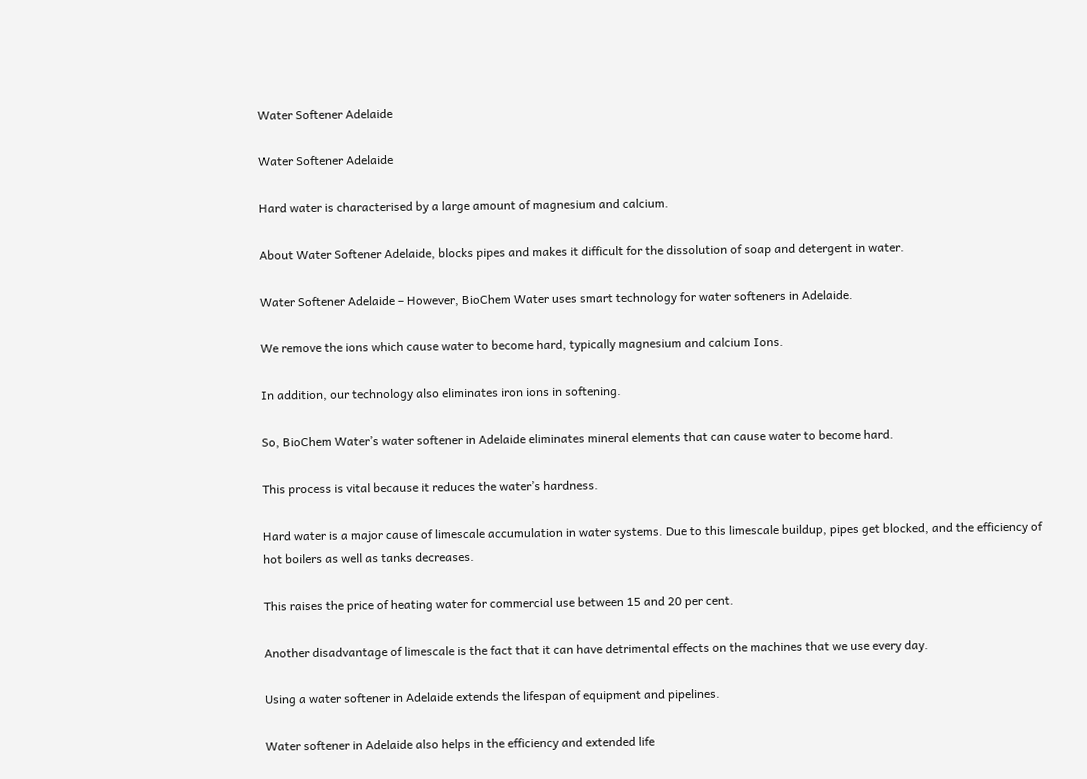Water Softener Adelaide

Water Softener Adelaide

Hard water is characterised by a large amount of magnesium and calcium.

About Water Softener Adelaide, blocks pipes and makes it difficult for the dissolution of soap and detergent in water.

Water Softener Adelaide – However, BioChem Water uses smart technology for water softeners in Adelaide.

We remove the ions which cause water to become hard, typically magnesium and calcium Ions.

In addition, our technology also eliminates iron ions in softening.

So, BioChem Water’s water softener in Adelaide eliminates mineral elements that can cause water to become hard.

This process is vital because it reduces the water’s hardness.

Hard water is a major cause of limescale accumulation in water systems. Due to this limescale buildup, pipes get blocked, and the efficiency of hot boilers as well as tanks decreases.

This raises the price of heating water for commercial use between 15 and 20 per cent.

Another disadvantage of limescale is the fact that it can have detrimental effects on the machines that we use every day.

Using a water softener in Adelaide extends the lifespan of equipment and pipelines.

Water softener in Adelaide also helps in the efficiency and extended life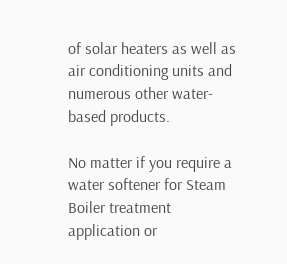of solar heaters as well as air conditioning units and numerous other water-based products.

No matter if you require a water softener for Steam Boiler treatment application or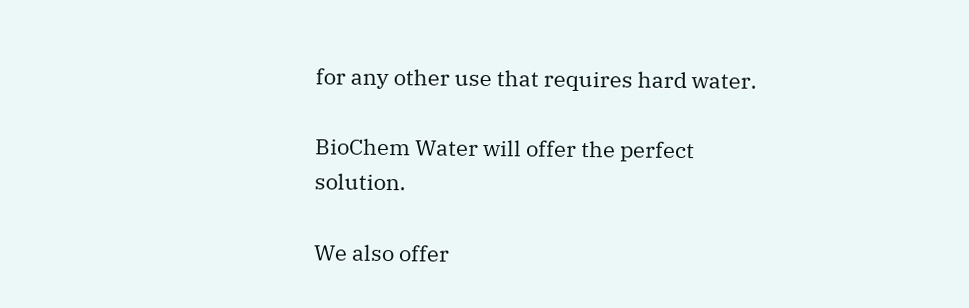for any other use that requires hard water.

BioChem Water will offer the perfect solution.

We also offer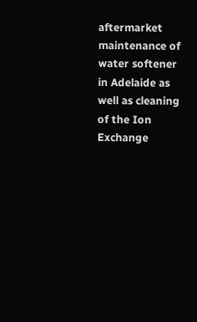aftermarket maintenance of water softener in Adelaide as well as cleaning of the Ion Exchange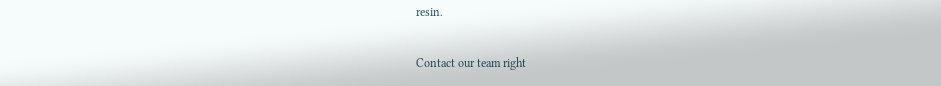resin.

Contact our team right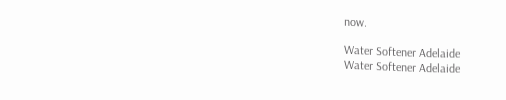now.

Water Softener Adelaide
Water Softener Adelaide